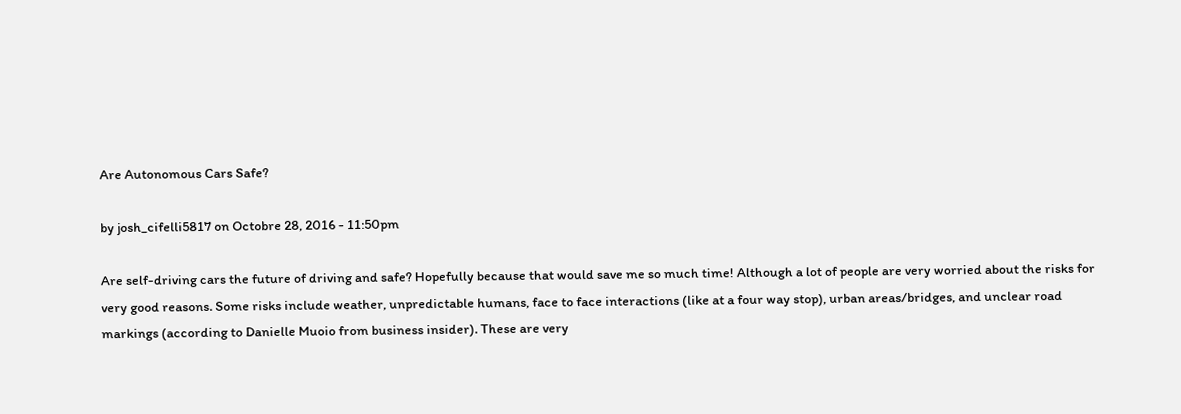Are Autonomous Cars Safe?

by josh_cifelli5817 on Octobre 28, 2016 - 11:50pm

Are self-driving cars the future of driving and safe? Hopefully because that would save me so much time! Although a lot of people are very worried about the risks for very good reasons. Some risks include weather, unpredictable humans, face to face interactions (like at a four way stop), urban areas/bridges, and unclear road markings (according to Danielle Muoio from business insider). These are very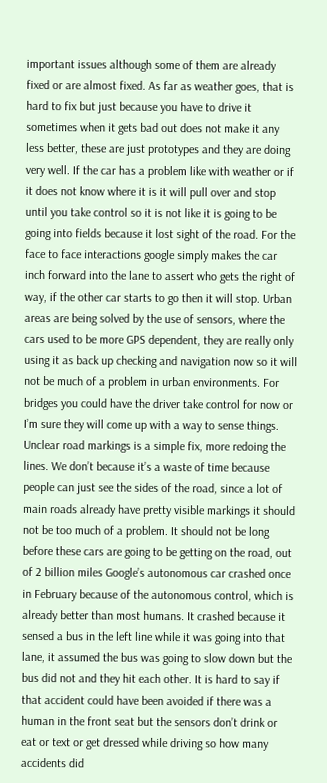important issues although some of them are already fixed or are almost fixed. As far as weather goes, that is hard to fix but just because you have to drive it sometimes when it gets bad out does not make it any less better, these are just prototypes and they are doing very well. If the car has a problem like with weather or if it does not know where it is it will pull over and stop until you take control so it is not like it is going to be going into fields because it lost sight of the road. For the face to face interactions google simply makes the car inch forward into the lane to assert who gets the right of way, if the other car starts to go then it will stop. Urban areas are being solved by the use of sensors, where the cars used to be more GPS dependent, they are really only using it as back up checking and navigation now so it will not be much of a problem in urban environments. For bridges you could have the driver take control for now or I’m sure they will come up with a way to sense things. Unclear road markings is a simple fix, more redoing the lines. We don’t because it’s a waste of time because people can just see the sides of the road, since a lot of main roads already have pretty visible markings it should not be too much of a problem. It should not be long before these cars are going to be getting on the road, out of 2 billion miles Google’s autonomous car crashed once in February because of the autonomous control, which is already better than most humans. It crashed because it sensed a bus in the left line while it was going into that lane, it assumed the bus was going to slow down but the bus did not and they hit each other. It is hard to say if that accident could have been avoided if there was a human in the front seat but the sensors don’t drink or eat or text or get dressed while driving so how many accidents did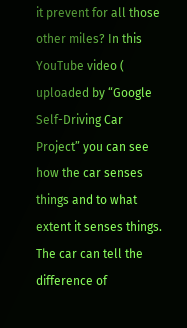it prevent for all those other miles? In this YouTube video ( uploaded by “Google Self-Driving Car Project” you can see how the car senses things and to what extent it senses things. The car can tell the difference of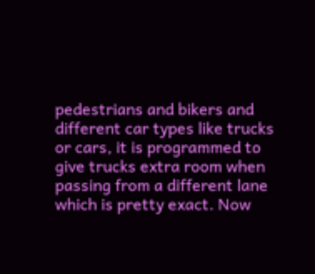pedestrians and bikers and different car types like trucks or cars, it is programmed to give trucks extra room when passing from a different lane which is pretty exact. Now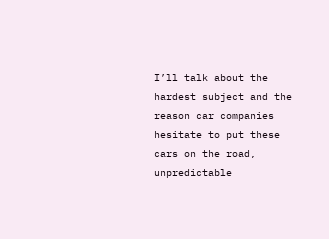I’ll talk about the hardest subject and the reason car companies hesitate to put these cars on the road, unpredictable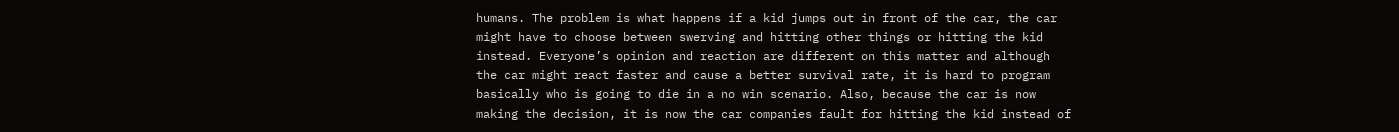humans. The problem is what happens if a kid jumps out in front of the car, the car might have to choose between swerving and hitting other things or hitting the kid instead. Everyone’s opinion and reaction are different on this matter and although the car might react faster and cause a better survival rate, it is hard to program basically who is going to die in a no win scenario. Also, because the car is now making the decision, it is now the car companies fault for hitting the kid instead of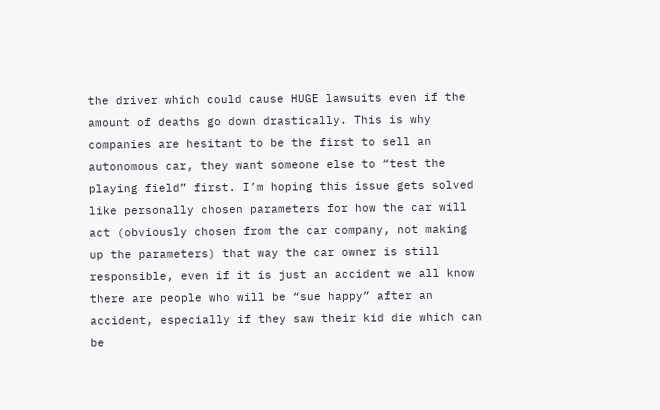the driver which could cause HUGE lawsuits even if the amount of deaths go down drastically. This is why companies are hesitant to be the first to sell an autonomous car, they want someone else to “test the playing field” first. I’m hoping this issue gets solved like personally chosen parameters for how the car will act (obviously chosen from the car company, not making up the parameters) that way the car owner is still responsible, even if it is just an accident we all know there are people who will be “sue happy” after an accident, especially if they saw their kid die which can be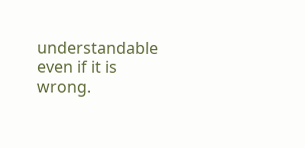understandable even if it is wrong.